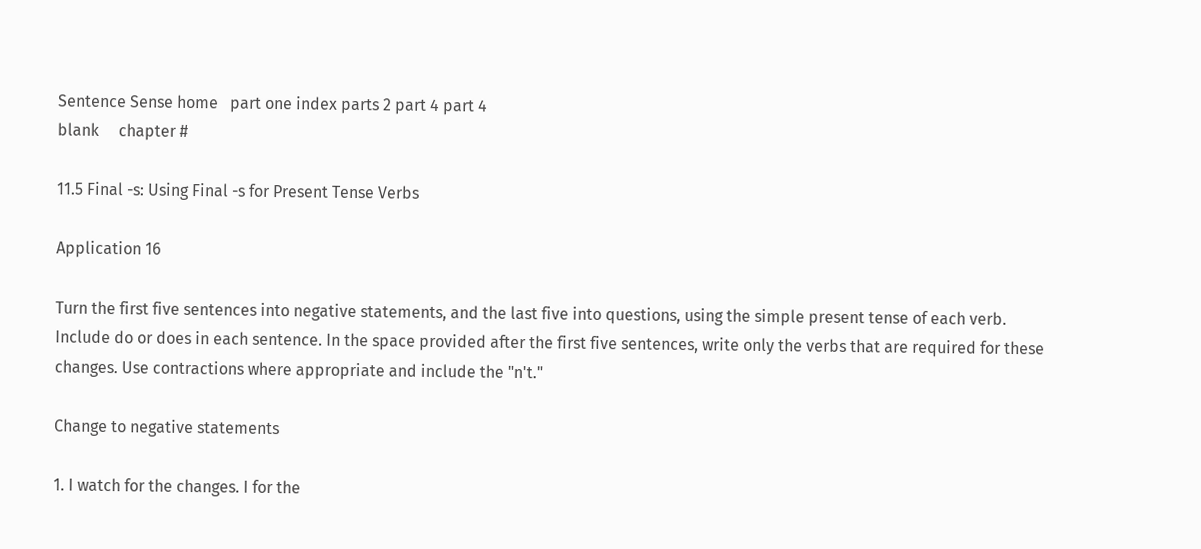Sentence Sense home   part one index parts 2 part 4 part 4
blank     chapter #

11.5 Final -s: Using Final -s for Present Tense Verbs

Application 16

Turn the first five sentences into negative statements, and the last five into questions, using the simple present tense of each verb. Include do or does in each sentence. In the space provided after the first five sentences, write only the verbs that are required for these changes. Use contractions where appropriate and include the "n't."

Change to negative statements

1. I watch for the changes. I for the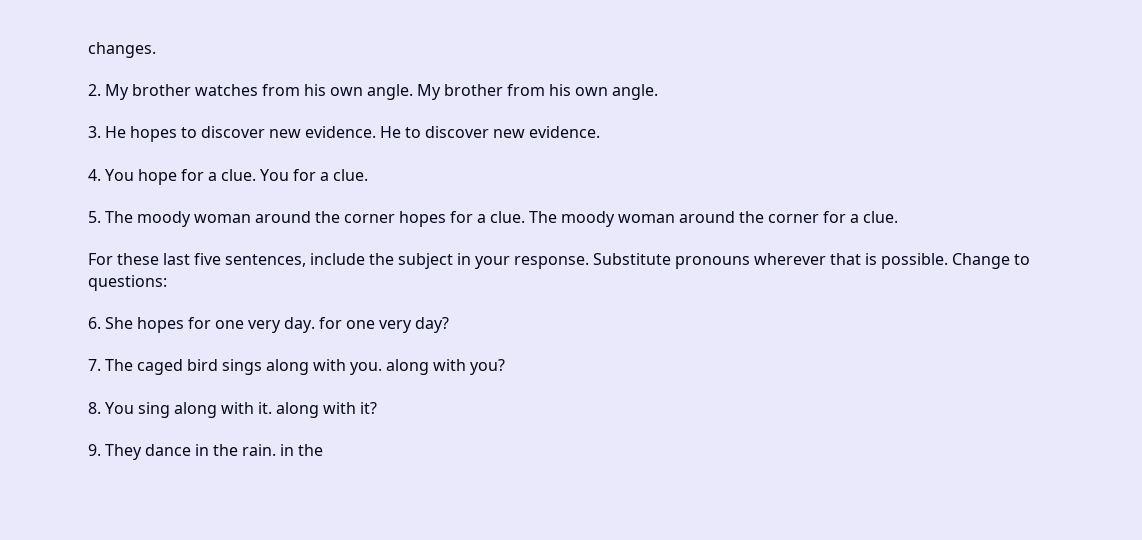changes.

2. My brother watches from his own angle. My brother from his own angle.

3. He hopes to discover new evidence. He to discover new evidence.

4. You hope for a clue. You for a clue.

5. The moody woman around the corner hopes for a clue. The moody woman around the corner for a clue.

For these last five sentences, include the subject in your response. Substitute pronouns wherever that is possible. Change to questions:

6. She hopes for one very day. for one very day?

7. The caged bird sings along with you. along with you?

8. You sing along with it. along with it?

9. They dance in the rain. in the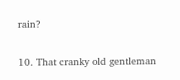rain?

10. That cranky old gentleman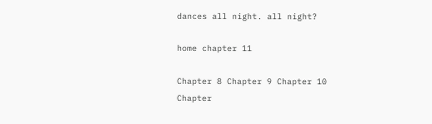dances all night. all night?

home chapter 11

Chapter 8 Chapter 9 Chapter 10 Chapter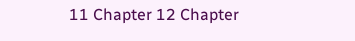11 Chapter 12 Chapter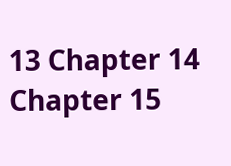13 Chapter 14 Chapter 15